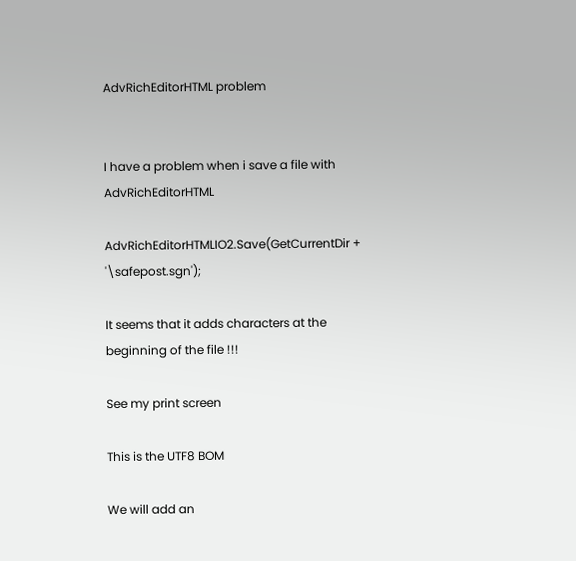AdvRichEditorHTML problem


I have a problem when i save a file with AdvRichEditorHTML

AdvRichEditorHTMLIO2.Save(GetCurrentDir + '\safepost.sgn');

It seems that it adds characters at the beginning of the file !!!

See my print screen

This is the UTF8 BOM

We will add an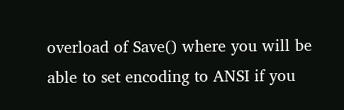overload of Save() where you will be able to set encoding to ANSI if you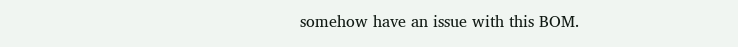somehow have an issue with this BOM.